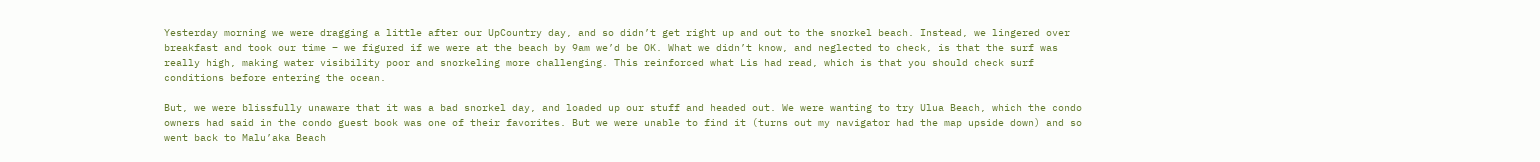Yesterday morning we were dragging a little after our UpCountry day, and so didn’t get right up and out to the snorkel beach. Instead, we lingered over breakfast and took our time – we figured if we were at the beach by 9am we’d be OK. What we didn’t know, and neglected to check, is that the surf was really high, making water visibility poor and snorkeling more challenging. This reinforced what Lis had read, which is that you should check surf conditions before entering the ocean.

But, we were blissfully unaware that it was a bad snorkel day, and loaded up our stuff and headed out. We were wanting to try Ulua Beach, which the condo owners had said in the condo guest book was one of their favorites. But we were unable to find it (turns out my navigator had the map upside down) and so went back to Malu’aka Beach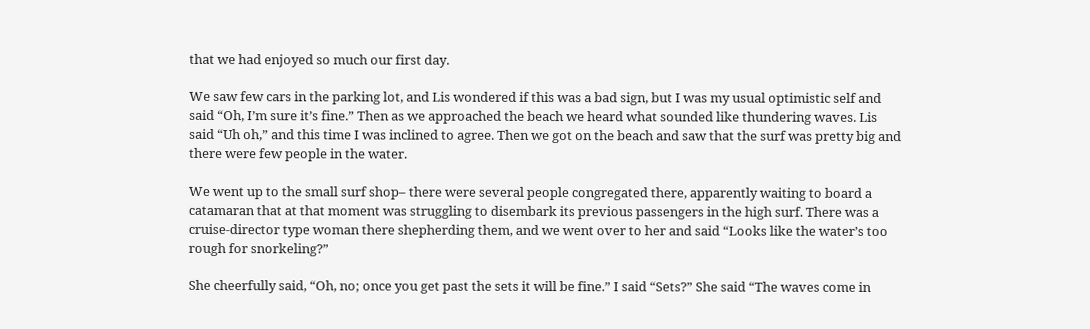that we had enjoyed so much our first day.

We saw few cars in the parking lot, and Lis wondered if this was a bad sign, but I was my usual optimistic self and said “Oh, I’m sure it’s fine.” Then as we approached the beach we heard what sounded like thundering waves. Lis said “Uh oh,” and this time I was inclined to agree. Then we got on the beach and saw that the surf was pretty big and there were few people in the water.

We went up to the small surf shop– there were several people congregated there, apparently waiting to board a catamaran that at that moment was struggling to disembark its previous passengers in the high surf. There was a cruise-director type woman there shepherding them, and we went over to her and said “Looks like the water’s too rough for snorkeling?”

She cheerfully said, “Oh, no; once you get past the sets it will be fine.” I said “Sets?” She said “The waves come in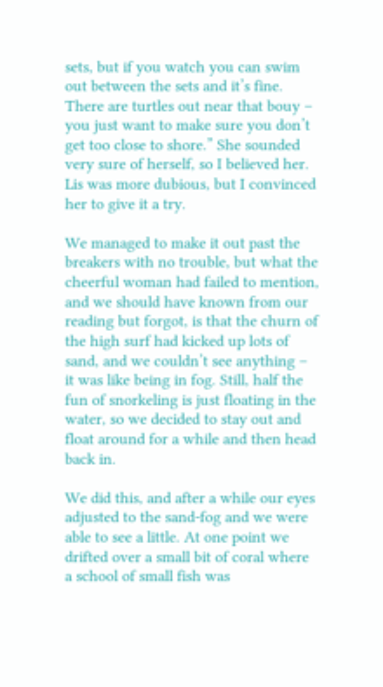sets, but if you watch you can swim out between the sets and it’s fine. There are turtles out near that bouy – you just want to make sure you don’t get too close to shore.” She sounded very sure of herself, so I believed her. Lis was more dubious, but I convinced her to give it a try.

We managed to make it out past the breakers with no trouble, but what the cheerful woman had failed to mention, and we should have known from our reading but forgot, is that the churn of the high surf had kicked up lots of sand, and we couldn’t see anything – it was like being in fog. Still, half the fun of snorkeling is just floating in the water, so we decided to stay out and float around for a while and then head back in.

We did this, and after a while our eyes adjusted to the sand-fog and we were able to see a little. At one point we drifted over a small bit of coral where a school of small fish was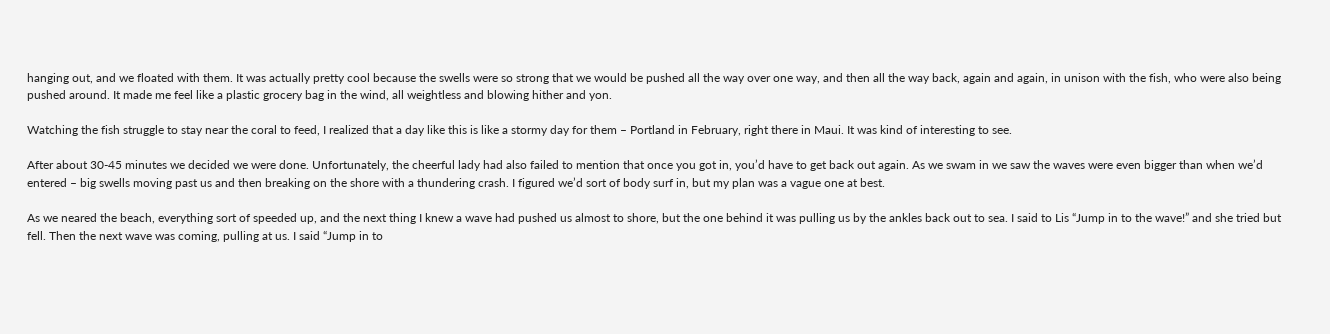hanging out, and we floated with them. It was actually pretty cool because the swells were so strong that we would be pushed all the way over one way, and then all the way back, again and again, in unison with the fish, who were also being pushed around. It made me feel like a plastic grocery bag in the wind, all weightless and blowing hither and yon.

Watching the fish struggle to stay near the coral to feed, I realized that a day like this is like a stormy day for them – Portland in February, right there in Maui. It was kind of interesting to see.

After about 30-45 minutes we decided we were done. Unfortunately, the cheerful lady had also failed to mention that once you got in, you’d have to get back out again. As we swam in we saw the waves were even bigger than when we’d entered – big swells moving past us and then breaking on the shore with a thundering crash. I figured we’d sort of body surf in, but my plan was a vague one at best.

As we neared the beach, everything sort of speeded up, and the next thing I knew a wave had pushed us almost to shore, but the one behind it was pulling us by the ankles back out to sea. I said to Lis “Jump in to the wave!” and she tried but fell. Then the next wave was coming, pulling at us. I said “Jump in to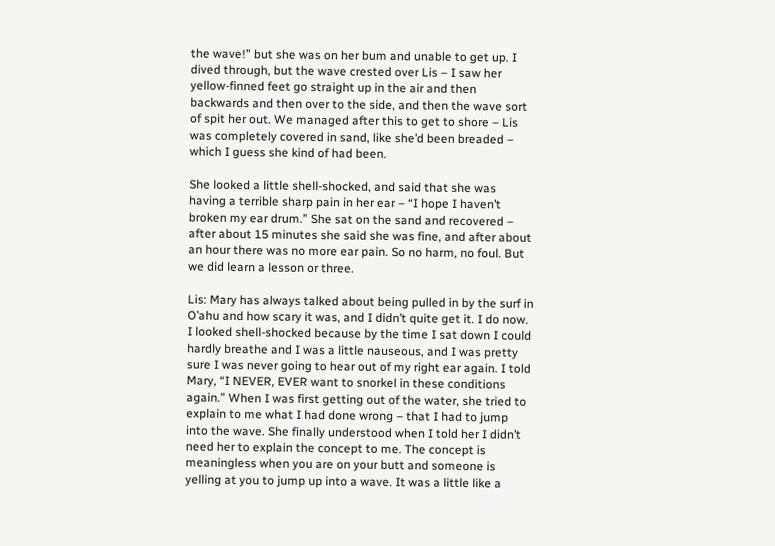the wave!” but she was on her bum and unable to get up. I dived through, but the wave crested over Lis – I saw her yellow-finned feet go straight up in the air and then backwards and then over to the side, and then the wave sort of spit her out. We managed after this to get to shore – Lis was completely covered in sand, like she’d been breaded – which I guess she kind of had been.

She looked a little shell-shocked, and said that she was having a terrible sharp pain in her ear – “I hope I haven’t broken my ear drum.” She sat on the sand and recovered – after about 15 minutes she said she was fine, and after about an hour there was no more ear pain. So no harm, no foul. But we did learn a lesson or three.

Lis: Mary has always talked about being pulled in by the surf in O’ahu and how scary it was, and I didn’t quite get it. I do now. I looked shell-shocked because by the time I sat down I could hardly breathe and I was a little nauseous, and I was pretty sure I was never going to hear out of my right ear again. I told Mary, “I NEVER, EVER want to snorkel in these conditions again.” When I was first getting out of the water, she tried to explain to me what I had done wrong – that I had to jump into the wave. She finally understood when I told her I didn’t need her to explain the concept to me. The concept is meaningless when you are on your butt and someone is yelling at you to jump up into a wave. It was a little like a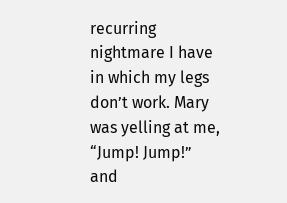recurring nightmare I have in which my legs don’t work. Mary was yelling at me, “Jump! Jump!” and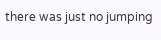there was just no jumping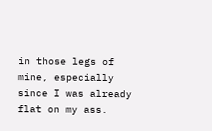in those legs of mine, especially since I was already flat on my ass.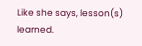Like she says, lesson(s) learned.